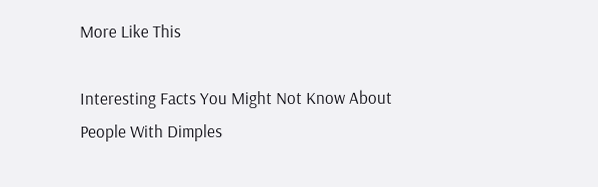More Like This

Interesting Facts You Might Not Know About People With Dimples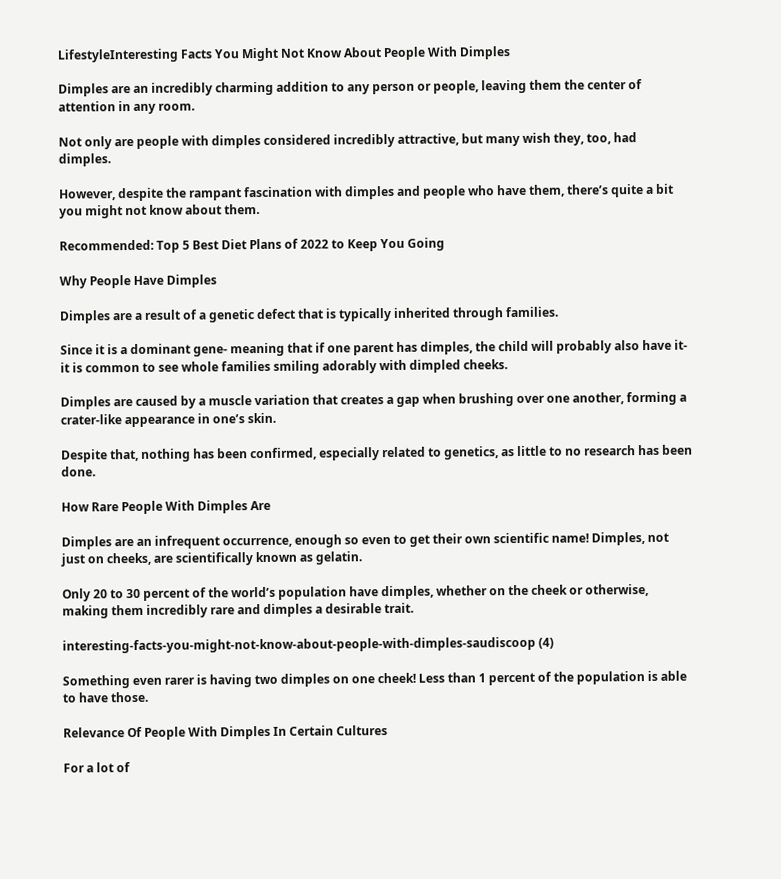LifestyleInteresting Facts You Might Not Know About People With Dimples

Dimples are an incredibly charming addition to any person or people, leaving them the center of attention in any room.

Not only are people with dimples considered incredibly attractive, but many wish they, too, had dimples.

However, despite the rampant fascination with dimples and people who have them, there’s quite a bit you might not know about them.

Recommended: Top 5 Best Diet Plans of 2022 to Keep You Going

Why People Have Dimples

Dimples are a result of a genetic defect that is typically inherited through families.

Since it is a dominant gene- meaning that if one parent has dimples, the child will probably also have it- it is common to see whole families smiling adorably with dimpled cheeks.

Dimples are caused by a muscle variation that creates a gap when brushing over one another, forming a crater-like appearance in one’s skin.

Despite that, nothing has been confirmed, especially related to genetics, as little to no research has been done.

How Rare People With Dimples Are

Dimples are an infrequent occurrence, enough so even to get their own scientific name! Dimples, not just on cheeks, are scientifically known as gelatin.

Only 20 to 30 percent of the world’s population have dimples, whether on the cheek or otherwise, making them incredibly rare and dimples a desirable trait.

interesting-facts-you-might-not-know-about-people-with-dimples-saudiscoop (4)

Something even rarer is having two dimples on one cheek! Less than 1 percent of the population is able to have those.

Relevance Of People With Dimples In Certain Cultures

For a lot of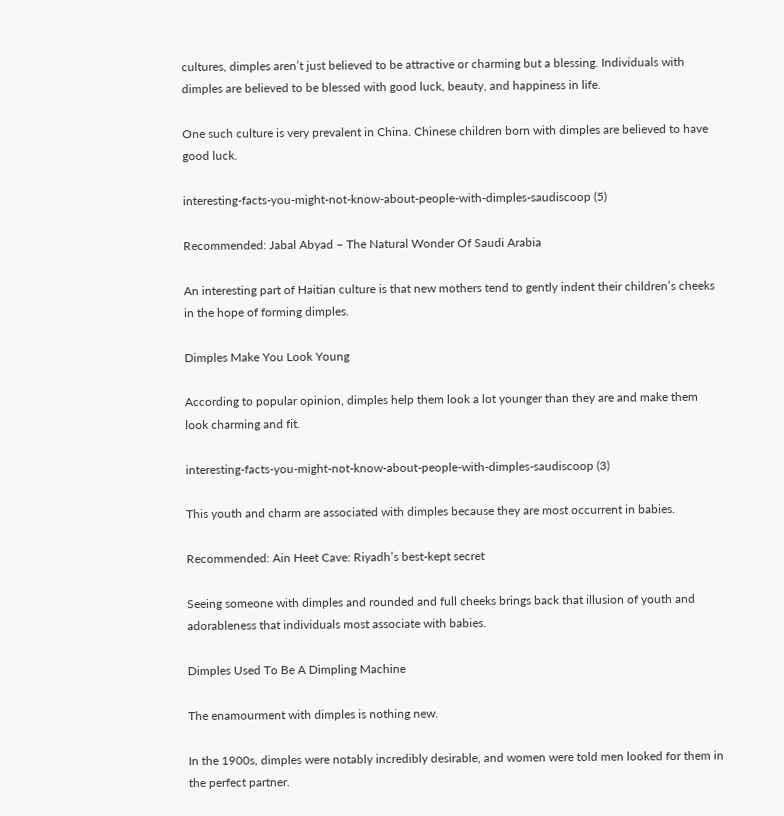cultures, dimples aren’t just believed to be attractive or charming but a blessing. Individuals with dimples are believed to be blessed with good luck, beauty, and happiness in life.

One such culture is very prevalent in China. Chinese children born with dimples are believed to have good luck.

interesting-facts-you-might-not-know-about-people-with-dimples-saudiscoop (5)

Recommended: Jabal Abyad – The Natural Wonder Of Saudi Arabia

An interesting part of Haitian culture is that new mothers tend to gently indent their children’s cheeks in the hope of forming dimples.

Dimples Make You Look Young

According to popular opinion, dimples help them look a lot younger than they are and make them look charming and fit.

interesting-facts-you-might-not-know-about-people-with-dimples-saudiscoop (3)

This youth and charm are associated with dimples because they are most occurrent in babies.

Recommended: Ain Heet Cave: Riyadh’s best-kept secret

Seeing someone with dimples and rounded and full cheeks brings back that illusion of youth and adorableness that individuals most associate with babies.

Dimples Used To Be A Dimpling Machine

The enamourment with dimples is nothing new.

In the 1900s, dimples were notably incredibly desirable, and women were told men looked for them in the perfect partner.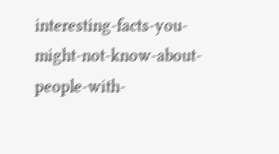interesting-facts-you-might-not-know-about-people-with-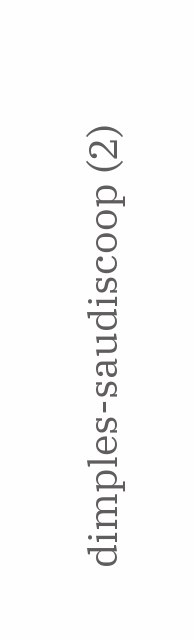dimples-saudiscoop (2)